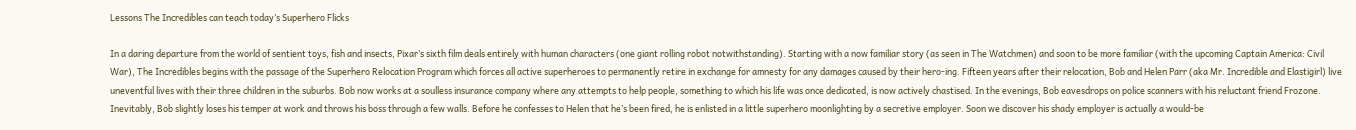Lessons The Incredibles can teach today’s Superhero Flicks

In a daring departure from the world of sentient toys, fish and insects, Pixar’s sixth film deals entirely with human characters (one giant rolling robot notwithstanding). Starting with a now familiar story (as seen in The Watchmen) and soon to be more familiar (with the upcoming Captain America: Civil War), The Incredibles begins with the passage of the Superhero Relocation Program which forces all active superheroes to permanently retire in exchange for amnesty for any damages caused by their hero-ing. Fifteen years after their relocation, Bob and Helen Parr (aka Mr. Incredible and Elastigirl) live uneventful lives with their three children in the suburbs. Bob now works at a soulless insurance company where any attempts to help people, something to which his life was once dedicated, is now actively chastised. In the evenings, Bob eavesdrops on police scanners with his reluctant friend Frozone. Inevitably, Bob slightly loses his temper at work and throws his boss through a few walls. Before he confesses to Helen that he’s been fired, he is enlisted in a little superhero moonlighting by a secretive employer. Soon we discover his shady employer is actually a would-be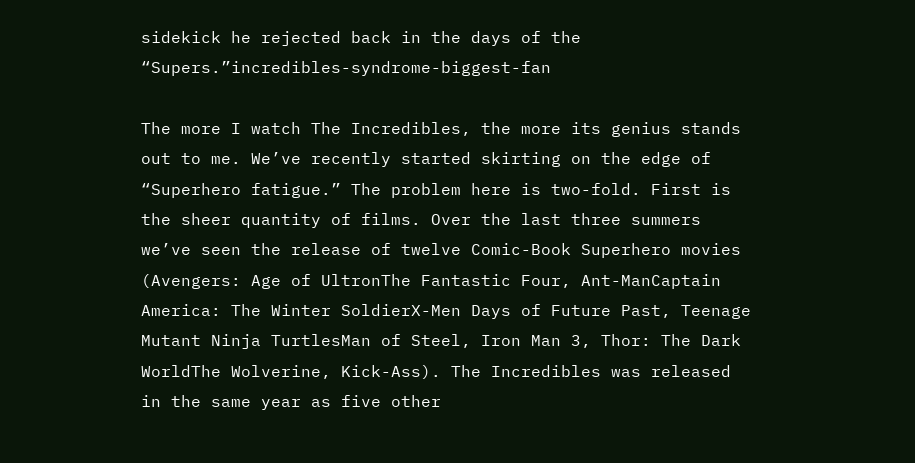sidekick he rejected back in the days of the “Supers.”incredibles-syndrome-biggest-fan

The more I watch The Incredibles, the more its genius stands out to me. We’ve recently started skirting on the edge of “Superhero fatigue.” The problem here is two-fold. First is the sheer quantity of films. Over the last three summers we’ve seen the release of twelve Comic-Book Superhero movies (Avengers: Age of UltronThe Fantastic Four, Ant-ManCaptain America: The Winter SoldierX-Men Days of Future Past, Teenage Mutant Ninja TurtlesMan of Steel, Iron Man 3, Thor: The Dark WorldThe Wolverine, Kick-Ass). The Incredibles was released in the same year as five other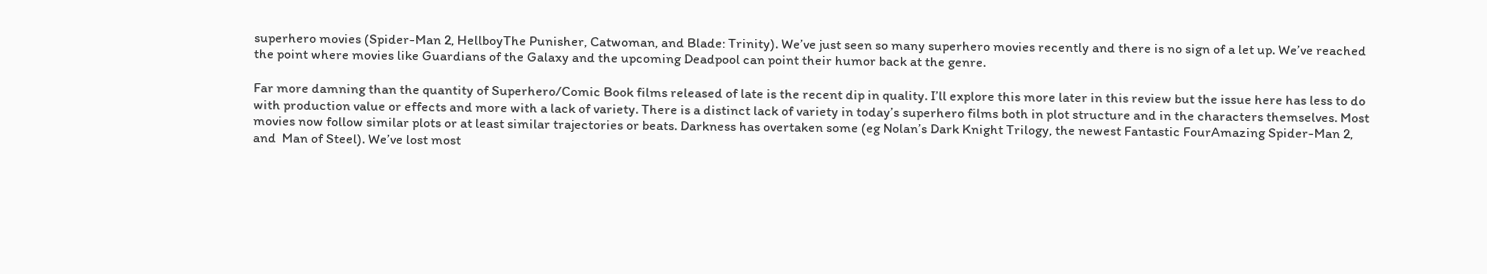superhero movies (Spider-Man 2, HellboyThe Punisher, Catwoman, and Blade: Trinity). We’ve just seen so many superhero movies recently and there is no sign of a let up. We’ve reached the point where movies like Guardians of the Galaxy and the upcoming Deadpool can point their humor back at the genre.

Far more damning than the quantity of Superhero/Comic Book films released of late is the recent dip in quality. I’ll explore this more later in this review but the issue here has less to do with production value or effects and more with a lack of variety. There is a distinct lack of variety in today’s superhero films both in plot structure and in the characters themselves. Most movies now follow similar plots or at least similar trajectories or beats. Darkness has overtaken some (eg Nolan’s Dark Knight Trilogy, the newest Fantastic FourAmazing Spider-Man 2,  and  Man of Steel). We’ve lost most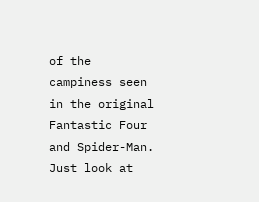of the campiness seen in the original Fantastic Four and Spider-Man. Just look at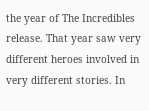the year of The Incredibles release. That year saw very different heroes involved in very different stories. In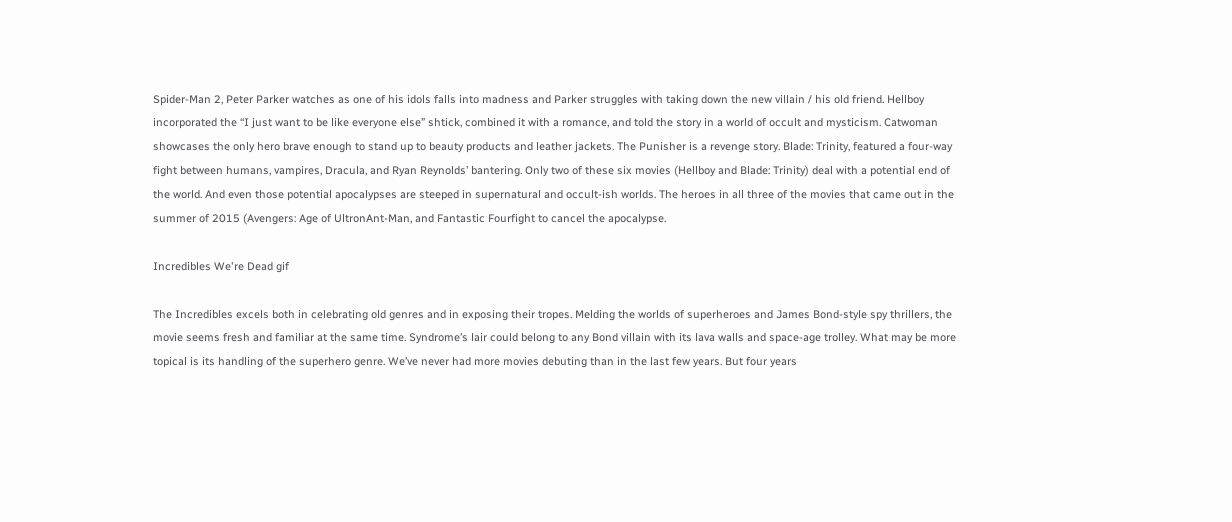Spider-Man 2, Peter Parker watches as one of his idols falls into madness and Parker struggles with taking down the new villain / his old friend. Hellboy incorporated the “I just want to be like everyone else” shtick, combined it with a romance, and told the story in a world of occult and mysticism. Catwoman showcases the only hero brave enough to stand up to beauty products and leather jackets. The Punisher is a revenge story. Blade: Trinity, featured a four-way fight between humans, vampires, Dracula, and Ryan Reynolds’ bantering. Only two of these six movies (Hellboy and Blade: Trinity) deal with a potential end of the world. And even those potential apocalypses are steeped in supernatural and occult-ish worlds. The heroes in all three of the movies that came out in the summer of 2015 (Avengers: Age of UltronAnt-Man, and Fantastic Fourfight to cancel the apocalypse.

Incredibles We're Dead gif

The Incredibles excels both in celebrating old genres and in exposing their tropes. Melding the worlds of superheroes and James Bond-style spy thrillers, the movie seems fresh and familiar at the same time. Syndrome’s lair could belong to any Bond villain with its lava walls and space-age trolley. What may be more topical is its handling of the superhero genre. We’ve never had more movies debuting than in the last few years. But four years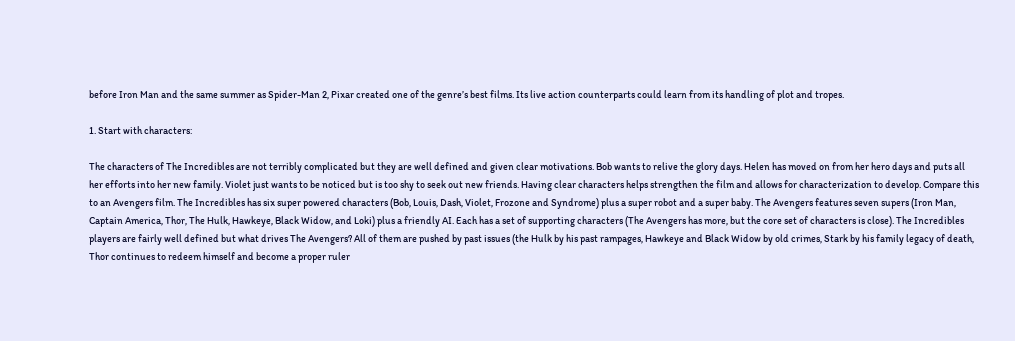before Iron Man and the same summer as Spider-Man 2, Pixar created one of the genre’s best films. Its live action counterparts could learn from its handling of plot and tropes.

1. Start with characters:

The characters of The Incredibles are not terribly complicated but they are well defined and given clear motivations. Bob wants to relive the glory days. Helen has moved on from her hero days and puts all her efforts into her new family. Violet just wants to be noticed but is too shy to seek out new friends. Having clear characters helps strengthen the film and allows for characterization to develop. Compare this to an Avengers film. The Incredibles has six super powered characters (Bob, Louis, Dash, Violet, Frozone and Syndrome) plus a super robot and a super baby. The Avengers features seven supers (Iron Man, Captain America, Thor, The Hulk, Hawkeye, Black Widow, and Loki) plus a friendly AI. Each has a set of supporting characters (The Avengers has more, but the core set of characters is close). The Incredibles players are fairly well defined but what drives The Avengers? All of them are pushed by past issues (the Hulk by his past rampages, Hawkeye and Black Widow by old crimes, Stark by his family legacy of death, Thor continues to redeem himself and become a proper ruler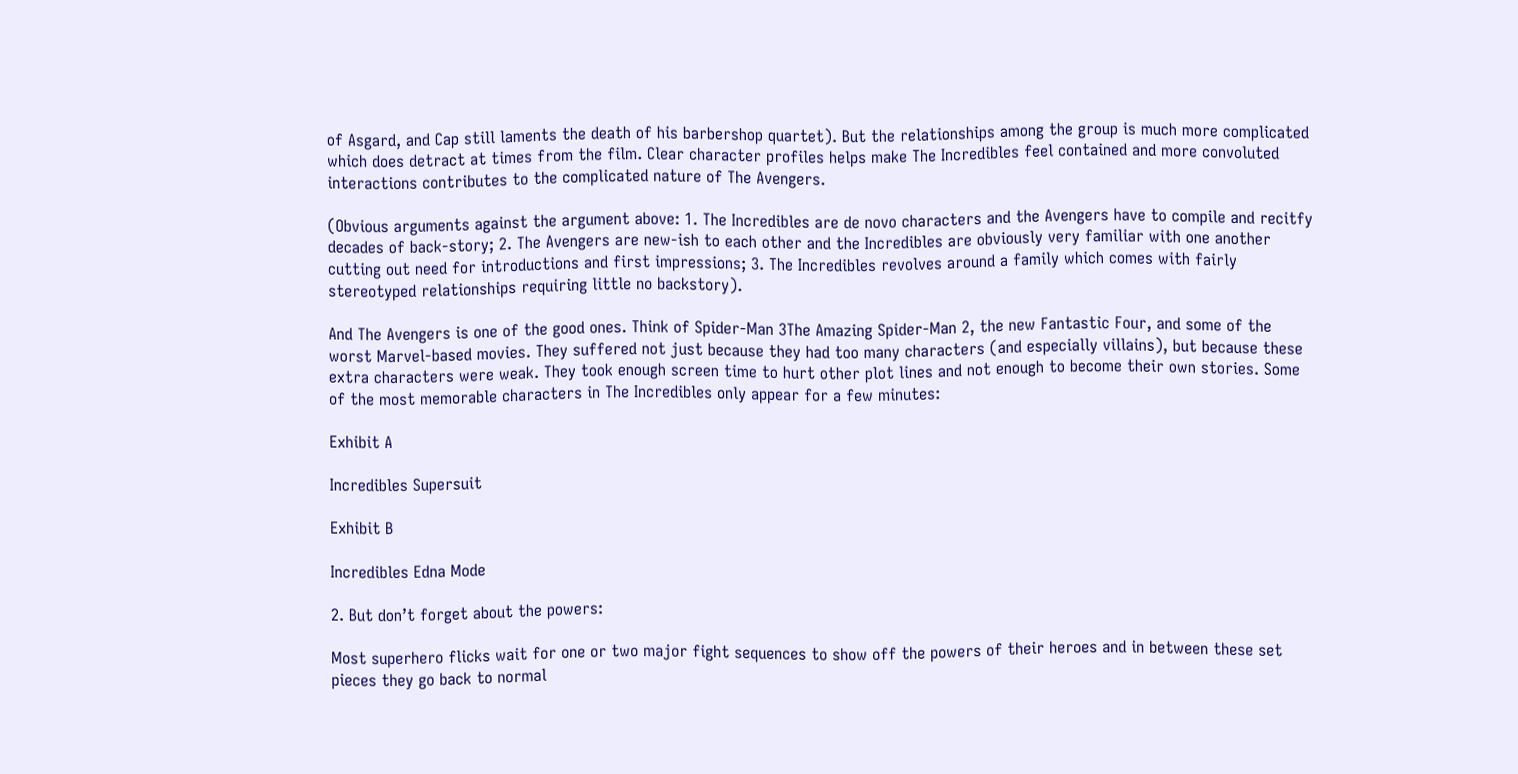of Asgard, and Cap still laments the death of his barbershop quartet). But the relationships among the group is much more complicated which does detract at times from the film. Clear character profiles helps make The Incredibles feel contained and more convoluted interactions contributes to the complicated nature of The Avengers.

(Obvious arguments against the argument above: 1. The Incredibles are de novo characters and the Avengers have to compile and recitfy decades of back-story; 2. The Avengers are new-ish to each other and the Incredibles are obviously very familiar with one another cutting out need for introductions and first impressions; 3. The Incredibles revolves around a family which comes with fairly stereotyped relationships requiring little no backstory).

And The Avengers is one of the good ones. Think of Spider-Man 3The Amazing Spider-Man 2, the new Fantastic Four, and some of the worst Marvel-based movies. They suffered not just because they had too many characters (and especially villains), but because these extra characters were weak. They took enough screen time to hurt other plot lines and not enough to become their own stories. Some of the most memorable characters in The Incredibles only appear for a few minutes:

Exhibit A

Incredibles Supersuit

Exhibit B

Incredibles Edna Mode

2. But don’t forget about the powers:

Most superhero flicks wait for one or two major fight sequences to show off the powers of their heroes and in between these set pieces they go back to normal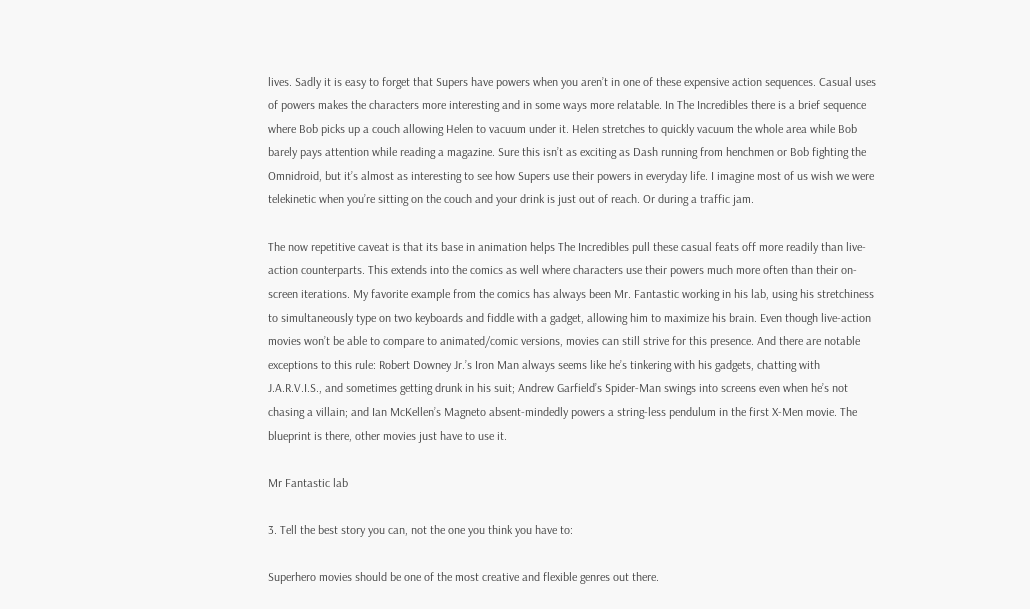lives. Sadly it is easy to forget that Supers have powers when you aren’t in one of these expensive action sequences. Casual uses of powers makes the characters more interesting and in some ways more relatable. In The Incredibles there is a brief sequence where Bob picks up a couch allowing Helen to vacuum under it. Helen stretches to quickly vacuum the whole area while Bob barely pays attention while reading a magazine. Sure this isn’t as exciting as Dash running from henchmen or Bob fighting the Omnidroid, but it’s almost as interesting to see how Supers use their powers in everyday life. I imagine most of us wish we were telekinetic when you’re sitting on the couch and your drink is just out of reach. Or during a traffic jam.

The now repetitive caveat is that its base in animation helps The Incredibles pull these casual feats off more readily than live-action counterparts. This extends into the comics as well where characters use their powers much more often than their on-screen iterations. My favorite example from the comics has always been Mr. Fantastic working in his lab, using his stretchiness to simultaneously type on two keyboards and fiddle with a gadget, allowing him to maximize his brain. Even though live-action movies won’t be able to compare to animated/comic versions, movies can still strive for this presence. And there are notable exceptions to this rule: Robert Downey Jr.’s Iron Man always seems like he’s tinkering with his gadgets, chatting with J.A.R.V.I.S., and sometimes getting drunk in his suit; Andrew Garfield’s Spider-Man swings into screens even when he’s not chasing a villain; and Ian McKellen’s Magneto absent-mindedly powers a string-less pendulum in the first X-Men movie. The blueprint is there, other movies just have to use it.

Mr Fantastic lab

3. Tell the best story you can, not the one you think you have to:

Superhero movies should be one of the most creative and flexible genres out there.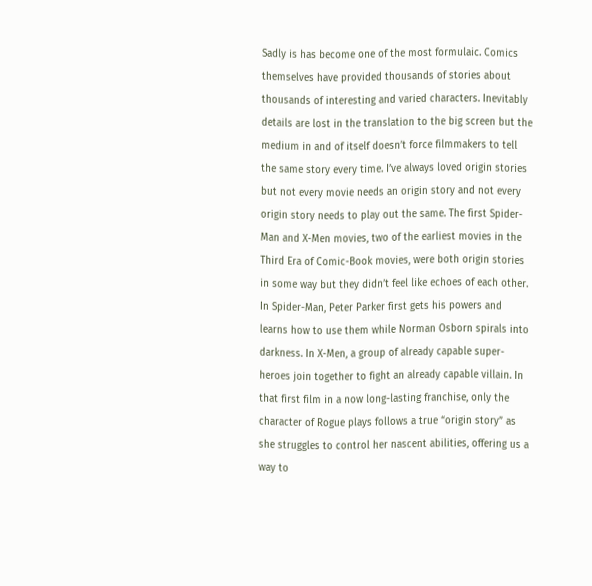Sadly is has become one of the most formulaic. Comics themselves have provided thousands of stories about thousands of interesting and varied characters. Inevitably details are lost in the translation to the big screen but the medium in and of itself doesn’t force filmmakers to tell the same story every time. I’ve always loved origin stories but not every movie needs an origin story and not every origin story needs to play out the same. The first Spider-Man and X-Men movies, two of the earliest movies in the Third Era of Comic-Book movies, were both origin stories in some way but they didn’t feel like echoes of each other. In Spider-Man, Peter Parker first gets his powers and learns how to use them while Norman Osborn spirals into darkness. In X-Men, a group of already capable super-heroes join together to fight an already capable villain. In that first film in a now long-lasting franchise, only the character of Rogue plays follows a true “origin story” as she struggles to control her nascent abilities, offering us a way to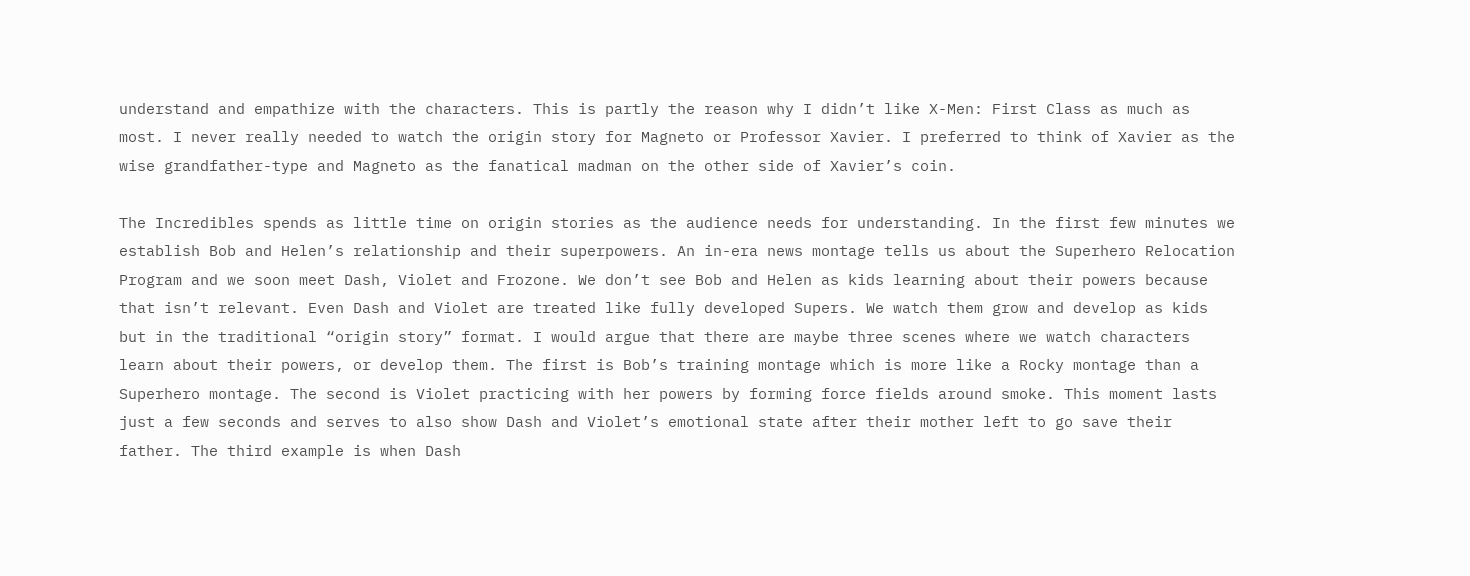understand and empathize with the characters. This is partly the reason why I didn’t like X-Men: First Class as much as most. I never really needed to watch the origin story for Magneto or Professor Xavier. I preferred to think of Xavier as the wise grandfather-type and Magneto as the fanatical madman on the other side of Xavier’s coin.

The Incredibles spends as little time on origin stories as the audience needs for understanding. In the first few minutes we establish Bob and Helen’s relationship and their superpowers. An in-era news montage tells us about the Superhero Relocation Program and we soon meet Dash, Violet and Frozone. We don’t see Bob and Helen as kids learning about their powers because that isn’t relevant. Even Dash and Violet are treated like fully developed Supers. We watch them grow and develop as kids but in the traditional “origin story” format. I would argue that there are maybe three scenes where we watch characters learn about their powers, or develop them. The first is Bob’s training montage which is more like a Rocky montage than a Superhero montage. The second is Violet practicing with her powers by forming force fields around smoke. This moment lasts just a few seconds and serves to also show Dash and Violet’s emotional state after their mother left to go save their father. The third example is when Dash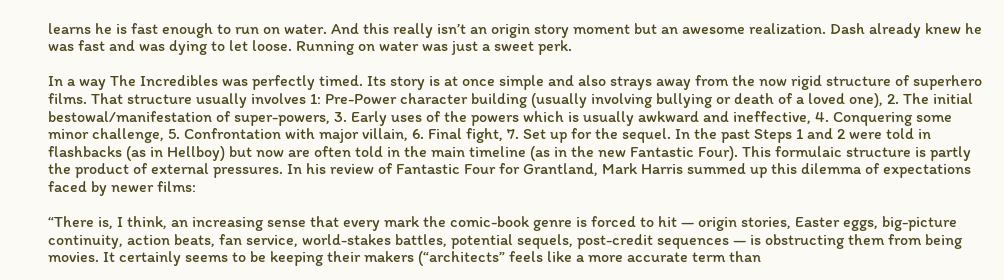learns he is fast enough to run on water. And this really isn’t an origin story moment but an awesome realization. Dash already knew he was fast and was dying to let loose. Running on water was just a sweet perk.

In a way The Incredibles was perfectly timed. Its story is at once simple and also strays away from the now rigid structure of superhero films. That structure usually involves 1: Pre-Power character building (usually involving bullying or death of a loved one), 2. The initial bestowal/manifestation of super-powers, 3. Early uses of the powers which is usually awkward and ineffective, 4. Conquering some minor challenge, 5. Confrontation with major villain, 6. Final fight, 7. Set up for the sequel. In the past Steps 1 and 2 were told in flashbacks (as in Hellboy) but now are often told in the main timeline (as in the new Fantastic Four). This formulaic structure is partly the product of external pressures. In his review of Fantastic Four for Grantland, Mark Harris summed up this dilemma of expectations faced by newer films:

“There is, I think, an increasing sense that every mark the comic-book genre is forced to hit — origin stories, Easter eggs, big-picture continuity, action beats, fan service, world-stakes battles, potential sequels, post-credit sequences — is obstructing them from being movies. It certainly seems to be keeping their makers (“architects” feels like a more accurate term than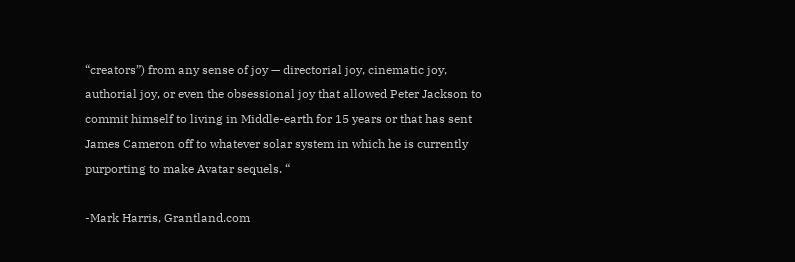“creators”) from any sense of joy — directorial joy, cinematic joy, authorial joy, or even the obsessional joy that allowed Peter Jackson to commit himself to living in Middle-earth for 15 years or that has sent James Cameron off to whatever solar system in which he is currently purporting to make Avatar sequels. “

-Mark Harris, Grantland.com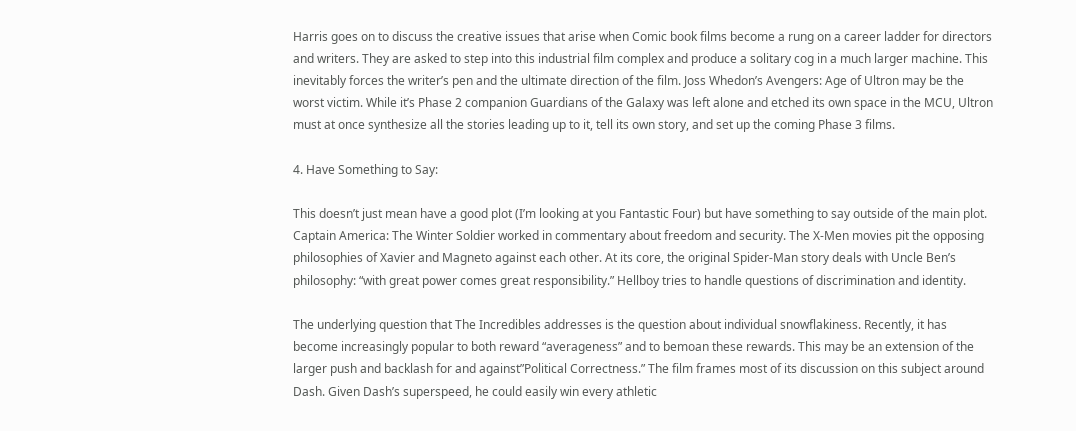Harris goes on to discuss the creative issues that arise when Comic book films become a rung on a career ladder for directors and writers. They are asked to step into this industrial film complex and produce a solitary cog in a much larger machine. This inevitably forces the writer’s pen and the ultimate direction of the film. Joss Whedon’s Avengers: Age of Ultron may be the worst victim. While it’s Phase 2 companion Guardians of the Galaxy was left alone and etched its own space in the MCU, Ultron must at once synthesize all the stories leading up to it, tell its own story, and set up the coming Phase 3 films.

4. Have Something to Say:

This doesn’t just mean have a good plot (I’m looking at you Fantastic Four) but have something to say outside of the main plot. Captain America: The Winter Soldier worked in commentary about freedom and security. The X-Men movies pit the opposing philosophies of Xavier and Magneto against each other. At its core, the original Spider-Man story deals with Uncle Ben’s philosophy: “with great power comes great responsibility.” Hellboy tries to handle questions of discrimination and identity.

The underlying question that The Incredibles addresses is the question about individual snowflakiness. Recently, it has become increasingly popular to both reward “averageness” and to bemoan these rewards. This may be an extension of the larger push and backlash for and against”Political Correctness.” The film frames most of its discussion on this subject around Dash. Given Dash’s superspeed, he could easily win every athletic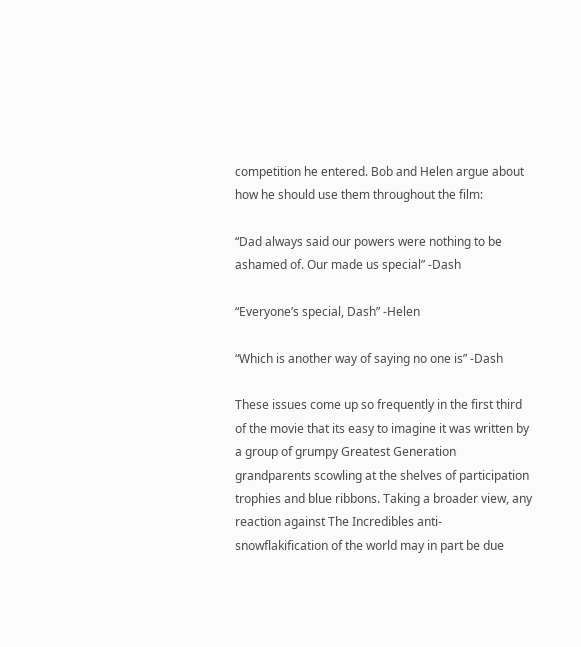competition he entered. Bob and Helen argue about how he should use them throughout the film:

“Dad always said our powers were nothing to be ashamed of. Our made us special” -Dash

“Everyone’s special, Dash” -Helen

“Which is another way of saying no one is” -Dash

These issues come up so frequently in the first third of the movie that its easy to imagine it was written by a group of grumpy Greatest Generation grandparents scowling at the shelves of participation trophies and blue ribbons. Taking a broader view, any reaction against The Incredibles anti-snowflakification of the world may in part be due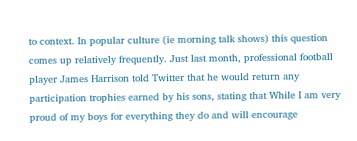to context. In popular culture (ie morning talk shows) this question comes up relatively frequently. Just last month, professional football player James Harrison told Twitter that he would return any participation trophies earned by his sons, stating that While I am very proud of my boys for everything they do and will encourage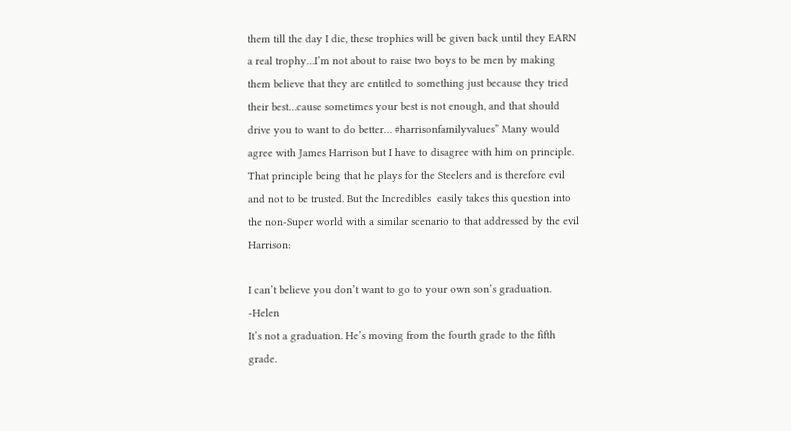them till the day I die, these trophies will be given back until they EARN a real trophy…I’m not about to raise two boys to be men by making them believe that they are entitled to something just because they tried their best…cause sometimes your best is not enough, and that should drive you to want to do better… #harrisonfamilyvalues” Many would agree with James Harrison but I have to disagree with him on principle. That principle being that he plays for the Steelers and is therefore evil and not to be trusted. But the Incredibles  easily takes this question into the non-Super world with a similar scenario to that addressed by the evil Harrison:

I can’t believe you don’t want to go to your own son’s graduation. -Helen
It’s not a graduation. He’s moving from the fourth grade to the fifth grade.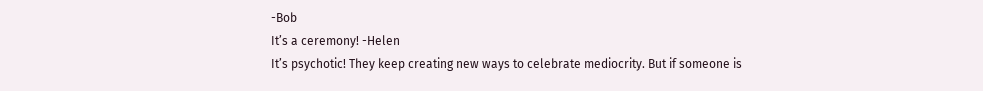-Bob
It’s a ceremony! -Helen
It’s psychotic! They keep creating new ways to celebrate mediocrity. But if someone is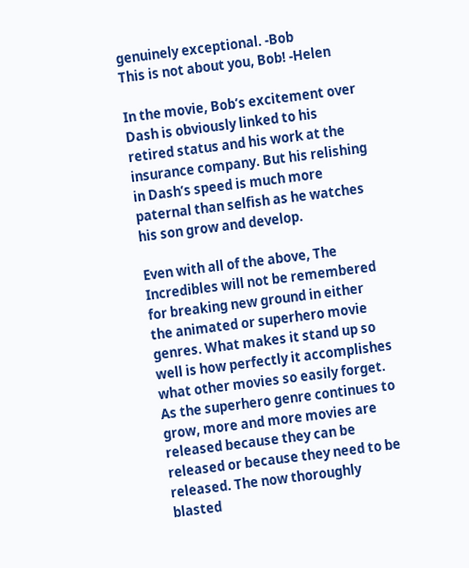genuinely exceptional. -Bob
This is not about you, Bob! -Helen

In the movie, Bob’s excitement over Dash is obviously linked to his retired status and his work at the insurance company. But his relishing in Dash’s speed is much more paternal than selfish as he watches his son grow and develop.

Even with all of the above, The Incredibles will not be remembered for breaking new ground in either the animated or superhero movie genres. What makes it stand up so well is how perfectly it accomplishes what other movies so easily forget. As the superhero genre continues to grow, more and more movies are released because they can be released or because they need to be released. The now thoroughly blasted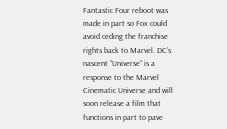Fantastic Four reboot was made in part so Fox could avoid ceding the franchise rights back to Marvel. DC’s nascent “Universe” is a response to the Marvel Cinematic Universe and will soon release a film that functions in part to pave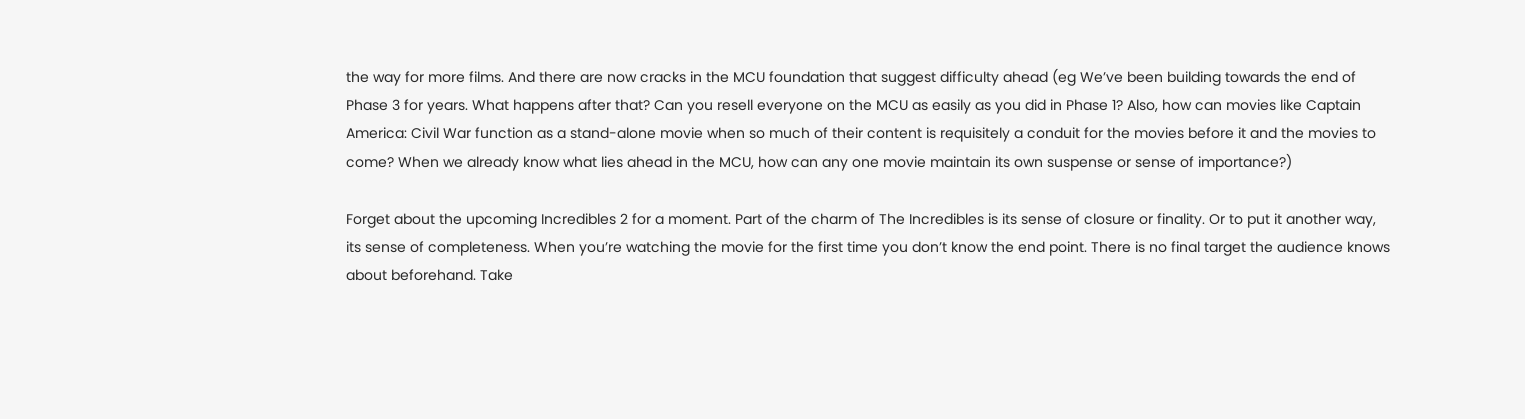the way for more films. And there are now cracks in the MCU foundation that suggest difficulty ahead (eg We’ve been building towards the end of Phase 3 for years. What happens after that? Can you resell everyone on the MCU as easily as you did in Phase 1? Also, how can movies like Captain America: Civil War function as a stand-alone movie when so much of their content is requisitely a conduit for the movies before it and the movies to come? When we already know what lies ahead in the MCU, how can any one movie maintain its own suspense or sense of importance?)

Forget about the upcoming Incredibles 2 for a moment. Part of the charm of The Incredibles is its sense of closure or finality. Or to put it another way, its sense of completeness. When you’re watching the movie for the first time you don’t know the end point. There is no final target the audience knows about beforehand. Take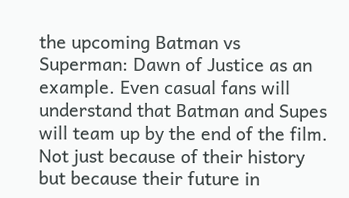the upcoming Batman vs Superman: Dawn of Justice as an example. Even casual fans will understand that Batman and Supes will team up by the end of the film. Not just because of their history but because their future in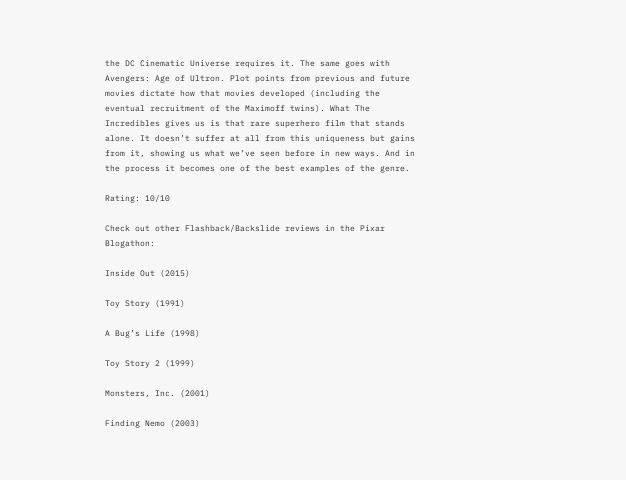the DC Cinematic Universe requires it. The same goes with Avengers: Age of Ultron. Plot points from previous and future movies dictate how that movies developed (including the eventual recruitment of the Maximoff twins). What The Incredibles gives us is that rare superhero film that stands alone. It doesn’t suffer at all from this uniqueness but gains from it, showing us what we’ve seen before in new ways. And in the process it becomes one of the best examples of the genre.

Rating: 10/10

Check out other Flashback/Backslide reviews in the Pixar Blogathon:

Inside Out (2015)

Toy Story (1991)

A Bug’s Life (1998)

Toy Story 2 (1999)

Monsters, Inc. (2001)

Finding Nemo (2003)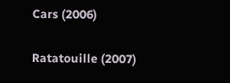Cars (2006)

Ratatouille (2007)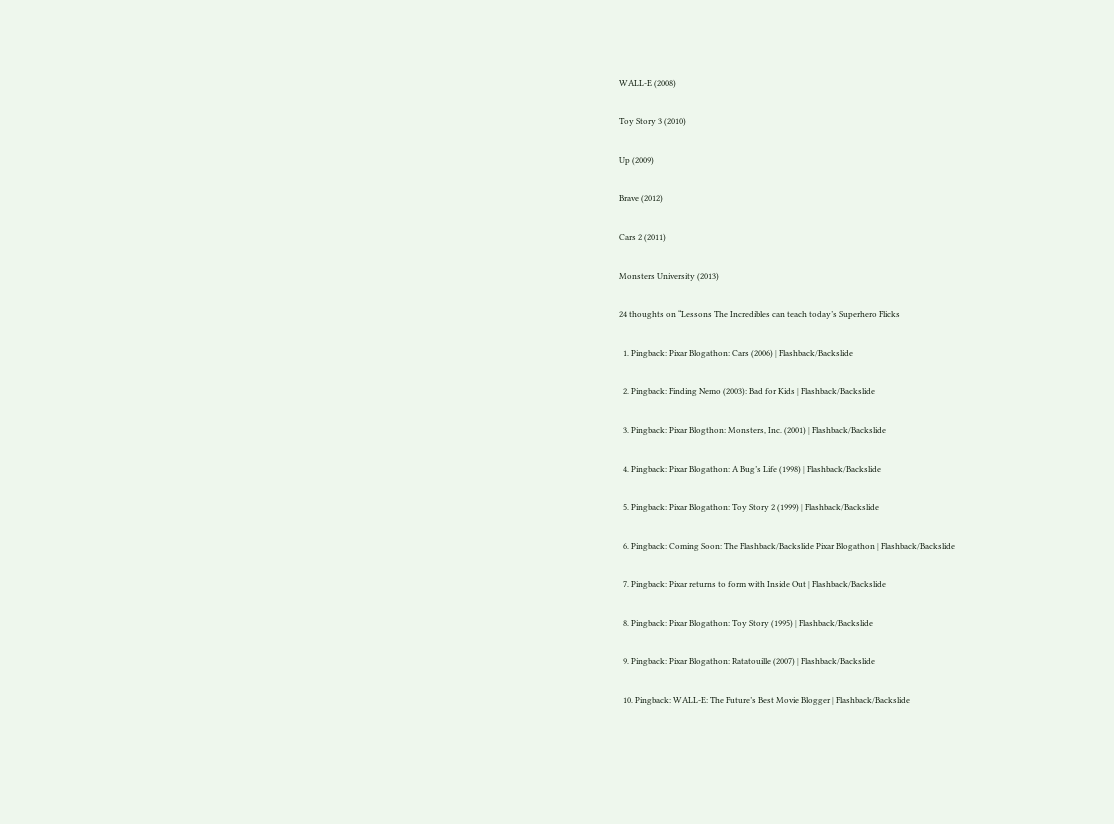WALL-E (2008)

Toy Story 3 (2010)

Up (2009)

Brave (2012)

Cars 2 (2011)

Monsters University (2013)

24 thoughts on “Lessons The Incredibles can teach today’s Superhero Flicks

  1. Pingback: Pixar Blogathon: Cars (2006) | Flashback/Backslide

  2. Pingback: Finding Nemo (2003): Bad for Kids | Flashback/Backslide

  3. Pingback: Pixar Blogthon: Monsters, Inc. (2001) | Flashback/Backslide

  4. Pingback: Pixar Blogathon: A Bug’s Life (1998) | Flashback/Backslide

  5. Pingback: Pixar Blogathon: Toy Story 2 (1999) | Flashback/Backslide

  6. Pingback: Coming Soon: The Flashback/Backslide Pixar Blogathon | Flashback/Backslide

  7. Pingback: Pixar returns to form with Inside Out | Flashback/Backslide

  8. Pingback: Pixar Blogathon: Toy Story (1995) | Flashback/Backslide

  9. Pingback: Pixar Blogathon: Ratatouille (2007) | Flashback/Backslide

  10. Pingback: WALL-E: The Future’s Best Movie Blogger | Flashback/Backslide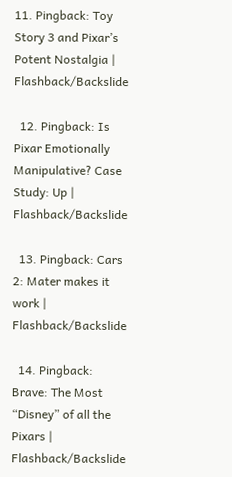11. Pingback: Toy Story 3 and Pixar’s Potent Nostalgia | Flashback/Backslide

  12. Pingback: Is Pixar Emotionally Manipulative? Case Study: Up | Flashback/Backslide

  13. Pingback: Cars 2: Mater makes it work | Flashback/Backslide

  14. Pingback: Brave: The Most “Disney” of all the Pixars | Flashback/Backslide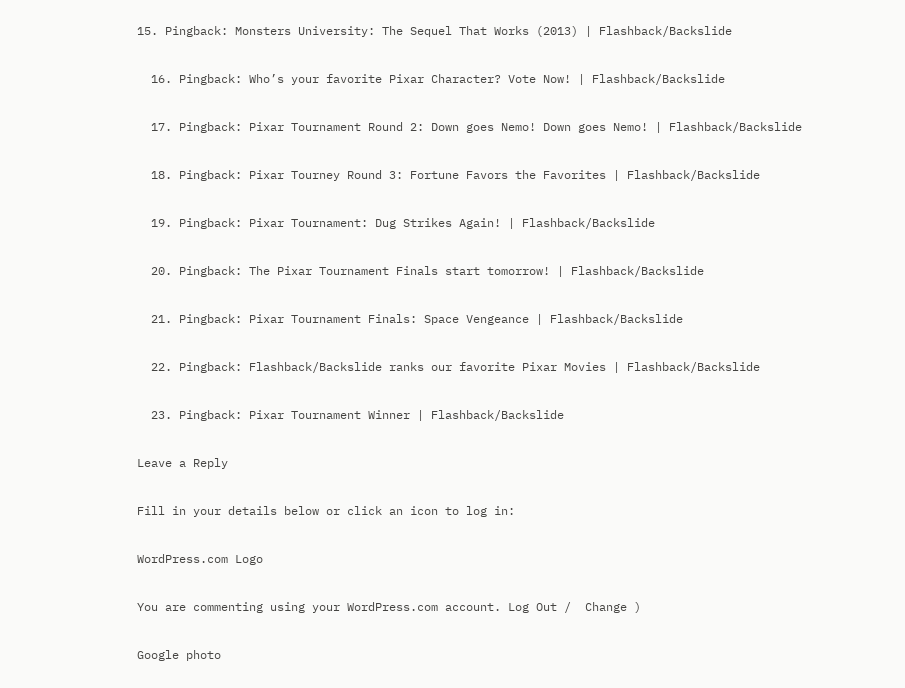15. Pingback: Monsters University: The Sequel That Works (2013) | Flashback/Backslide

  16. Pingback: Who’s your favorite Pixar Character? Vote Now! | Flashback/Backslide

  17. Pingback: Pixar Tournament Round 2: Down goes Nemo! Down goes Nemo! | Flashback/Backslide

  18. Pingback: Pixar Tourney Round 3: Fortune Favors the Favorites | Flashback/Backslide

  19. Pingback: Pixar Tournament: Dug Strikes Again! | Flashback/Backslide

  20. Pingback: The Pixar Tournament Finals start tomorrow! | Flashback/Backslide

  21. Pingback: Pixar Tournament Finals: Space Vengeance | Flashback/Backslide

  22. Pingback: Flashback/Backslide ranks our favorite Pixar Movies | Flashback/Backslide

  23. Pingback: Pixar Tournament Winner | Flashback/Backslide

Leave a Reply

Fill in your details below or click an icon to log in:

WordPress.com Logo

You are commenting using your WordPress.com account. Log Out /  Change )

Google photo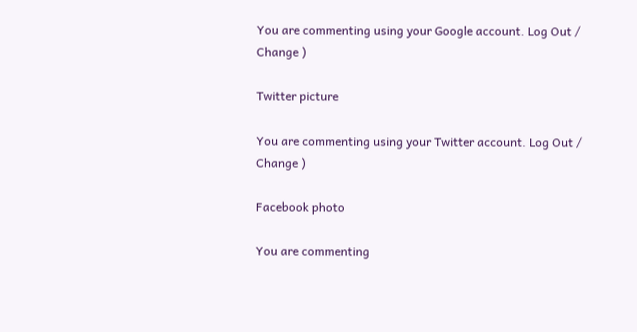You are commenting using your Google account. Log Out /  Change )

Twitter picture

You are commenting using your Twitter account. Log Out /  Change )

Facebook photo

You are commenting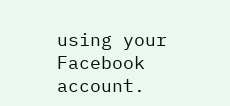using your Facebook account.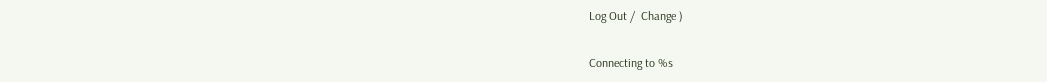Log Out /  Change )

Connecting to %s